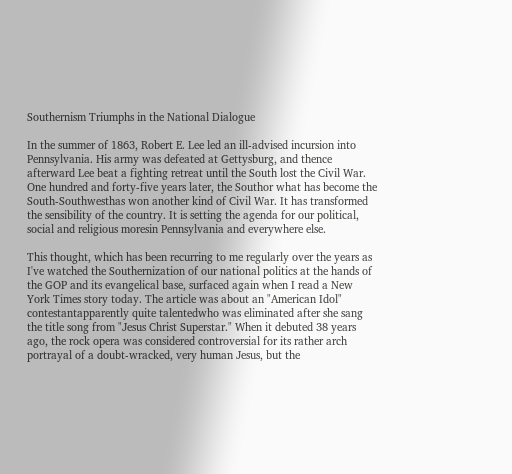Southernism Triumphs in the National Dialogue

In the summer of 1863, Robert E. Lee led an ill-advised incursion into Pennsylvania. His army was defeated at Gettysburg, and thence afterward Lee beat a fighting retreat until the South lost the Civil War. One hundred and forty-five years later, the Southor what has become the South-Southwesthas won another kind of Civil War. It has transformed the sensibility of the country. It is setting the agenda for our political, social and religious moresin Pennsylvania and everywhere else.

This thought, which has been recurring to me regularly over the years as I've watched the Southernization of our national politics at the hands of the GOP and its evangelical base, surfaced again when I read a New York Times story today. The article was about an "American Idol" contestantapparently quite talentedwho was eliminated after she sang the title song from "Jesus Christ Superstar." When it debuted 38 years ago, the rock opera was considered controversial for its rather arch portrayal of a doubt-wracked, very human Jesus, but the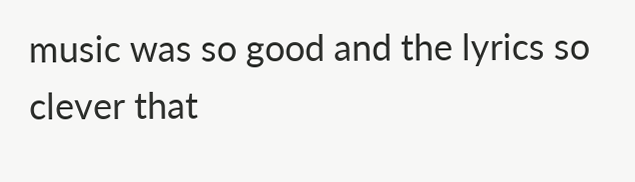music was so good and the lyrics so clever that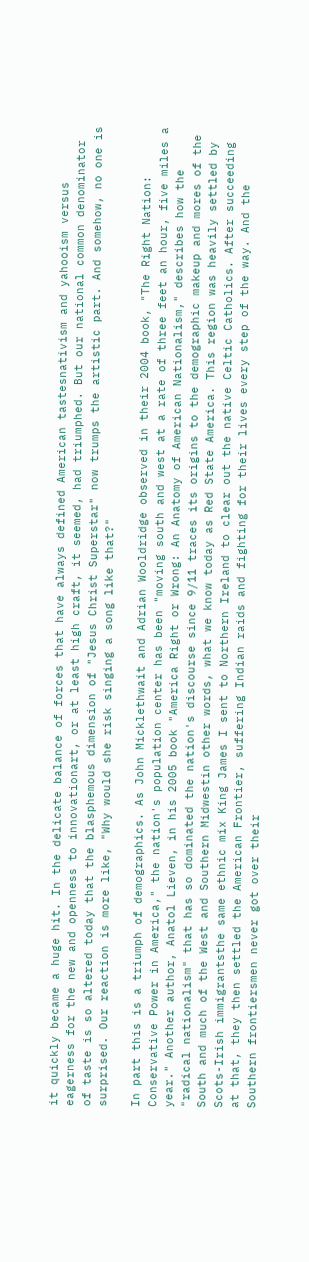it quickly became a huge hit. In the delicate balance of forces that have always defined American tastesnativism and yahooism versus eagerness for the new and openness to innovationart, or at least high craft, it seemed, had triumphed. But our national common denominator of taste is so altered today that the blasphemous dimension of "Jesus Christ Superstar" now trumps the artistic part. And somehow, no one is surprised. Our reaction is more like, "Why would she risk singing a song like that?"

In part this is a triumph of demographics. As John Micklethwait and Adrian Wooldridge observed in their 2004 book, "The Right Nation: Conservative Power in America," the nation's population center has been "moving south and west at a rate of three feet an hour, five miles a year." Another author, Anatol Lieven, in his 2005 book "America Right or Wrong: An Anatomy of American Nationalism," describes how the "radical nationalism" that has so dominated the nation's discourse since 9/11 traces its origins to the demographic makeup and mores of the South and much of the West and Southern Midwestin other words, what we know today as Red State America. This region was heavily settled by Scots-Irish immigrantsthe same ethnic mix King James I sent to Northern Ireland to clear out the native Celtic Catholics. After succeeding at that, they then settled the American Frontier, suffering Indian raids and fighting for their lives every step of the way. And the Southern frontiersmen never got over their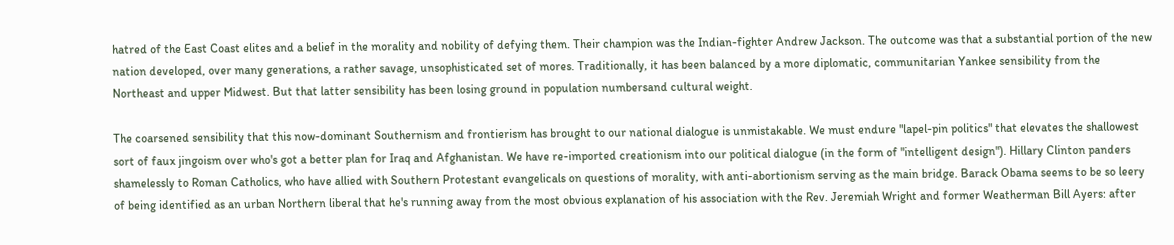hatred of the East Coast elites and a belief in the morality and nobility of defying them. Their champion was the Indian-fighter Andrew Jackson. The outcome was that a substantial portion of the new nation developed, over many generations, a rather savage, unsophisticated set of mores. Traditionally, it has been balanced by a more diplomatic, communitarian Yankee sensibility from the Northeast and upper Midwest. But that latter sensibility has been losing ground in population numbersand cultural weight.

The coarsened sensibility that this now-dominant Southernism and frontierism has brought to our national dialogue is unmistakable. We must endure "lapel-pin politics" that elevates the shallowest sort of faux jingoism over who's got a better plan for Iraq and Afghanistan. We have re-imported creationism into our political dialogue (in the form of "intelligent design"). Hillary Clinton panders shamelessly to Roman Catholics, who have allied with Southern Protestant evangelicals on questions of morality, with anti-abortionism serving as the main bridge. Barack Obama seems to be so leery of being identified as an urban Northern liberal that he's running away from the most obvious explanation of his association with the Rev. Jeremiah Wright and former Weatherman Bill Ayers: after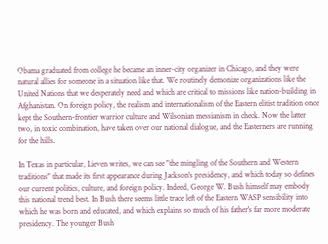Obama graduated from college he became an inner-city organizer in Chicago, and they were natural allies for someone in a situation like that. We routinely demonize organizations like the United Nations that we desperately need and which are critical to missions like nation-building in Afghanistan. On foreign policy, the realism and internationalism of the Eastern elitist tradition once kept the Southern-frontier warrior culture and Wilsonian messianism in check. Now the latter two, in toxic combination, have taken over our national dialogue, and the Easterners are running for the hills.

In Texas in particular, Lieven writes, we can see "the mingling of the Southern and Western traditions" that made its first appearance during Jackson's presidency, and which today so defines our current politics, culture, and foreign policy. Indeed, George W. Bush himself may embody this national trend best. In Bush there seems little trace left of the Eastern WASP sensibility into which he was born and educated, and which explains so much of his father's far more moderate presidency. The younger Bush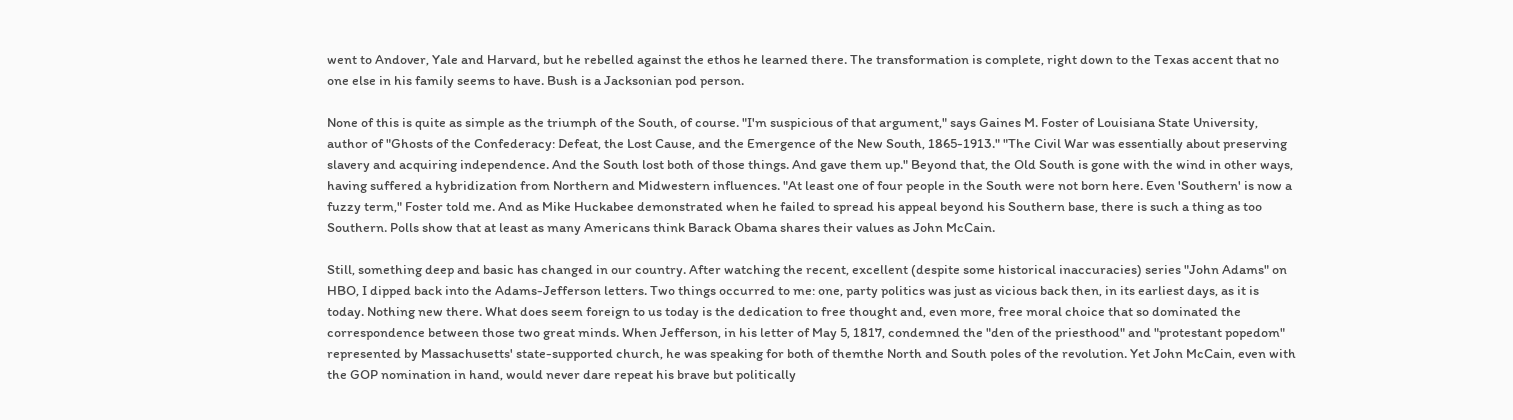went to Andover, Yale and Harvard, but he rebelled against the ethos he learned there. The transformation is complete, right down to the Texas accent that no one else in his family seems to have. Bush is a Jacksonian pod person.

None of this is quite as simple as the triumph of the South, of course. "I'm suspicious of that argument," says Gaines M. Foster of Louisiana State University, author of "Ghosts of the Confederacy: Defeat, the Lost Cause, and the Emergence of the New South, 1865-1913." "The Civil War was essentially about preserving slavery and acquiring independence. And the South lost both of those things. And gave them up." Beyond that, the Old South is gone with the wind in other ways, having suffered a hybridization from Northern and Midwestern influences. "At least one of four people in the South were not born here. Even 'Southern' is now a fuzzy term," Foster told me. And as Mike Huckabee demonstrated when he failed to spread his appeal beyond his Southern base, there is such a thing as too Southern. Polls show that at least as many Americans think Barack Obama shares their values as John McCain.

Still, something deep and basic has changed in our country. After watching the recent, excellent (despite some historical inaccuracies) series "John Adams" on HBO, I dipped back into the Adams-Jefferson letters. Two things occurred to me: one, party politics was just as vicious back then, in its earliest days, as it is today. Nothing new there. What does seem foreign to us today is the dedication to free thought and, even more, free moral choice that so dominated the correspondence between those two great minds. When Jefferson, in his letter of May 5, 1817, condemned the "den of the priesthood" and "protestant popedom" represented by Massachusetts' state-supported church, he was speaking for both of themthe North and South poles of the revolution. Yet John McCain, even with the GOP nomination in hand, would never dare repeat his brave but politically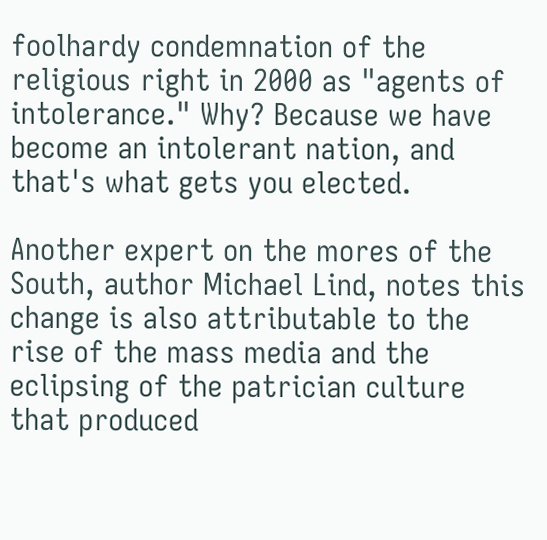foolhardy condemnation of the religious right in 2000 as "agents of intolerance." Why? Because we have become an intolerant nation, and that's what gets you elected.

Another expert on the mores of the South, author Michael Lind, notes this change is also attributable to the rise of the mass media and the eclipsing of the patrician culture that produced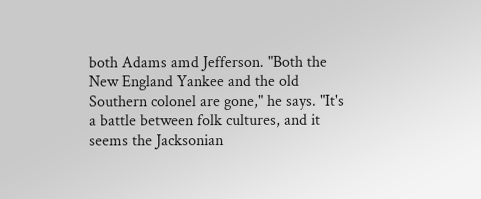both Adams amd Jefferson. "Both the New England Yankee and the old Southern colonel are gone," he says. "It's a battle between folk cultures, and it seems the Jacksonian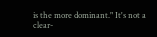is the more dominant." It's not a clear-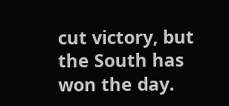cut victory, but the South has won the day.